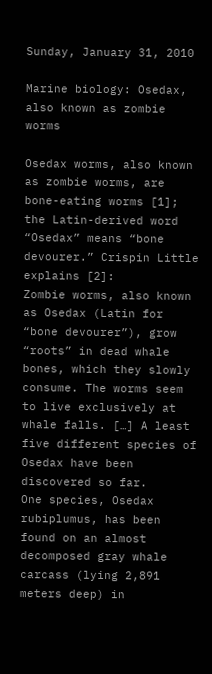Sunday, January 31, 2010

Marine biology: Osedax, also known as zombie worms

Osedax worms, also known as zombie worms, are bone-eating worms [1]; the Latin-derived word “Osedax” means “bone devourer.” Crispin Little explains [2]:
Zombie worms, also known as Osedax (Latin for “bone devourer”), grow “roots” in dead whale bones, which they slowly consume. The worms seem to live exclusively at whale falls. […] A least five different species of Osedax have been discovered so far.
One species, Osedax rubiplumus, has been found on an almost decomposed gray whale carcass (lying 2,891 meters deep) in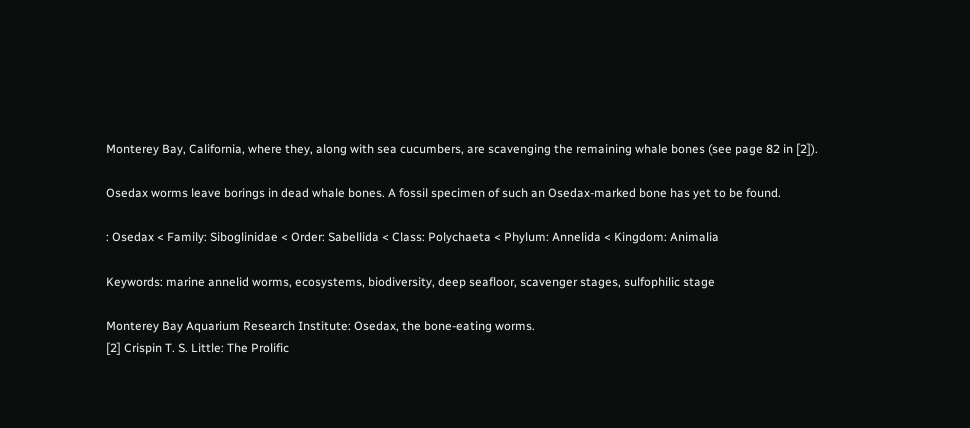Monterey Bay, California, where they, along with sea cucumbers, are scavenging the remaining whale bones (see page 82 in [2]).

Osedax worms leave borings in dead whale bones. A fossil specimen of such an Osedax-marked bone has yet to be found.

: Osedax < Family: Siboglinidae < Order: Sabellida < Class: Polychaeta < Phylum: Annelida < Kingdom: Animalia

Keywords: marine annelid worms, ecosystems, biodiversity, deep seafloor, scavenger stages, sulfophilic stage

Monterey Bay Aquarium Research Institute: Osedax, the bone-eating worms.
[2] Crispin T. S. Little: The Prolific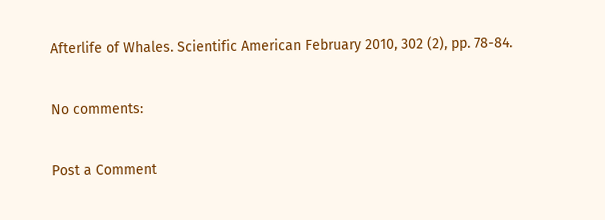Afterlife of Whales. Scientific American February 2010, 302 (2), pp. 78-84.

No comments:

Post a Comment